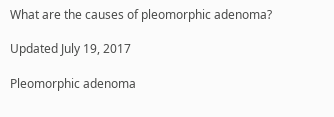What are the causes of pleomorphic adenoma?

Updated July 19, 2017

Pleomorphic adenoma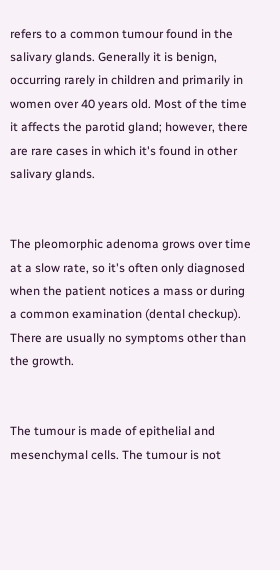refers to a common tumour found in the salivary glands. Generally it is benign, occurring rarely in children and primarily in women over 40 years old. Most of the time it affects the parotid gland; however, there are rare cases in which it's found in other salivary glands.


The pleomorphic adenoma grows over time at a slow rate, so it's often only diagnosed when the patient notices a mass or during a common examination (dental checkup). There are usually no symptoms other than the growth.


The tumour is made of epithelial and mesenchymal cells. The tumour is not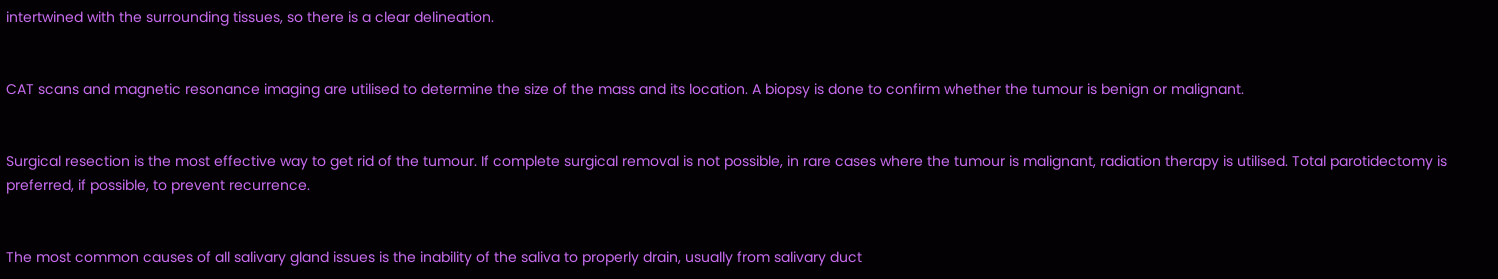intertwined with the surrounding tissues, so there is a clear delineation.


CAT scans and magnetic resonance imaging are utilised to determine the size of the mass and its location. A biopsy is done to confirm whether the tumour is benign or malignant.


Surgical resection is the most effective way to get rid of the tumour. If complete surgical removal is not possible, in rare cases where the tumour is malignant, radiation therapy is utilised. Total parotidectomy is preferred, if possible, to prevent recurrence.


The most common causes of all salivary gland issues is the inability of the saliva to properly drain, usually from salivary duct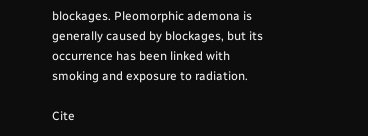blockages. Pleomorphic ademona is generally caused by blockages, but its occurrence has been linked with smoking and exposure to radiation.

Cite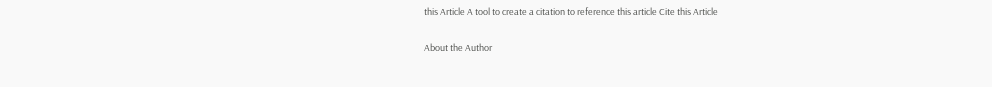this Article A tool to create a citation to reference this article Cite this Article

About the Author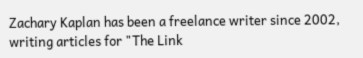Zachary Kaplan has been a freelance writer since 2002, writing articles for "The Link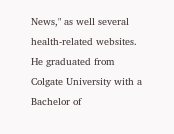News," as well several health-related websites. He graduated from Colgate University with a Bachelor of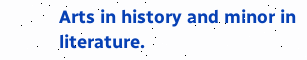Arts in history and minor in literature.